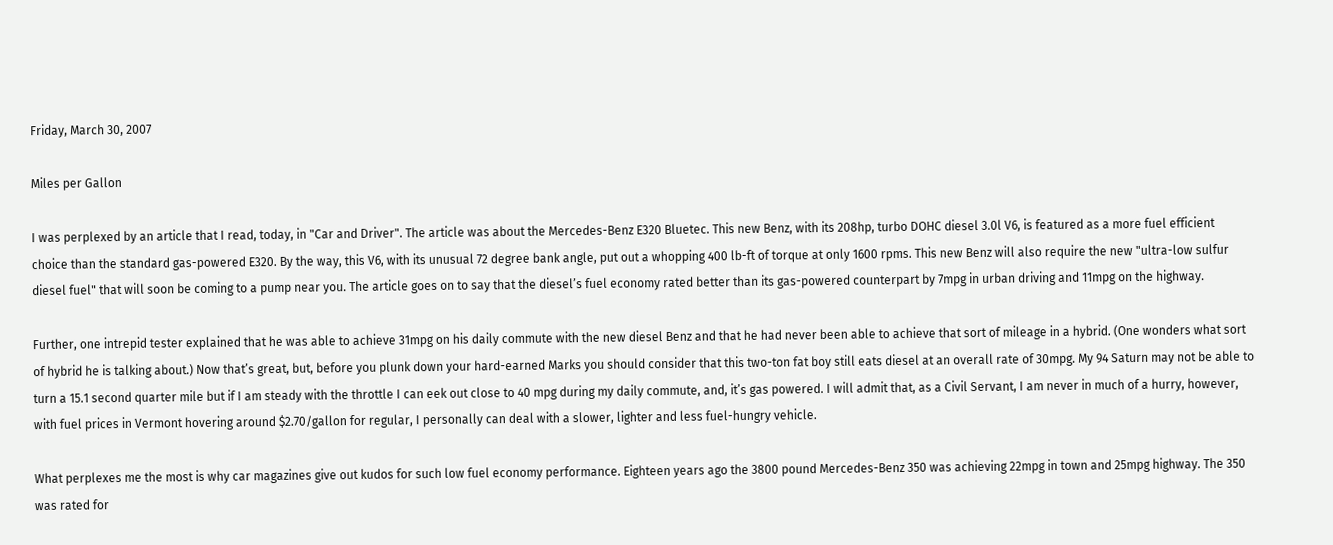Friday, March 30, 2007

Miles per Gallon

I was perplexed by an article that I read, today, in "Car and Driver". The article was about the Mercedes-Benz E320 Bluetec. This new Benz, with its 208hp, turbo DOHC diesel 3.0l V6, is featured as a more fuel efficient choice than the standard gas-powered E320. By the way, this V6, with its unusual 72 degree bank angle, put out a whopping 400 lb-ft of torque at only 1600 rpms. This new Benz will also require the new "ultra-low sulfur diesel fuel" that will soon be coming to a pump near you. The article goes on to say that the diesel’s fuel economy rated better than its gas-powered counterpart by 7mpg in urban driving and 11mpg on the highway.

Further, one intrepid tester explained that he was able to achieve 31mpg on his daily commute with the new diesel Benz and that he had never been able to achieve that sort of mileage in a hybrid. (One wonders what sort of hybrid he is talking about.) Now that’s great, but, before you plunk down your hard-earned Marks you should consider that this two-ton fat boy still eats diesel at an overall rate of 30mpg. My 94 Saturn may not be able to turn a 15.1 second quarter mile but if I am steady with the throttle I can eek out close to 40 mpg during my daily commute, and, it’s gas powered. I will admit that, as a Civil Servant, I am never in much of a hurry, however, with fuel prices in Vermont hovering around $2.70/gallon for regular, I personally can deal with a slower, lighter and less fuel-hungry vehicle.

What perplexes me the most is why car magazines give out kudos for such low fuel economy performance. Eighteen years ago the 3800 pound Mercedes-Benz 350 was achieving 22mpg in town and 25mpg highway. The 350 was rated for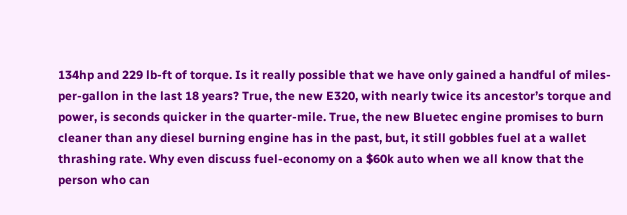134hp and 229 lb-ft of torque. Is it really possible that we have only gained a handful of miles-per-gallon in the last 18 years? True, the new E320, with nearly twice its ancestor’s torque and power, is seconds quicker in the quarter-mile. True, the new Bluetec engine promises to burn cleaner than any diesel burning engine has in the past, but, it still gobbles fuel at a wallet thrashing rate. Why even discuss fuel-economy on a $60k auto when we all know that the person who can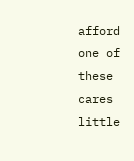afford one of these cares little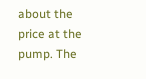about the price at the pump. The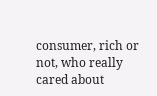consumer, rich or not, who really cared about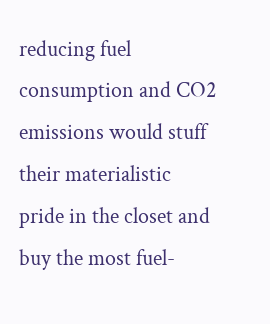reducing fuel consumption and CO2 emissions would stuff their materialistic pride in the closet and buy the most fuel-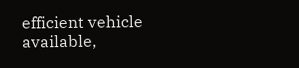efficient vehicle available,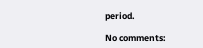period.

No comments: